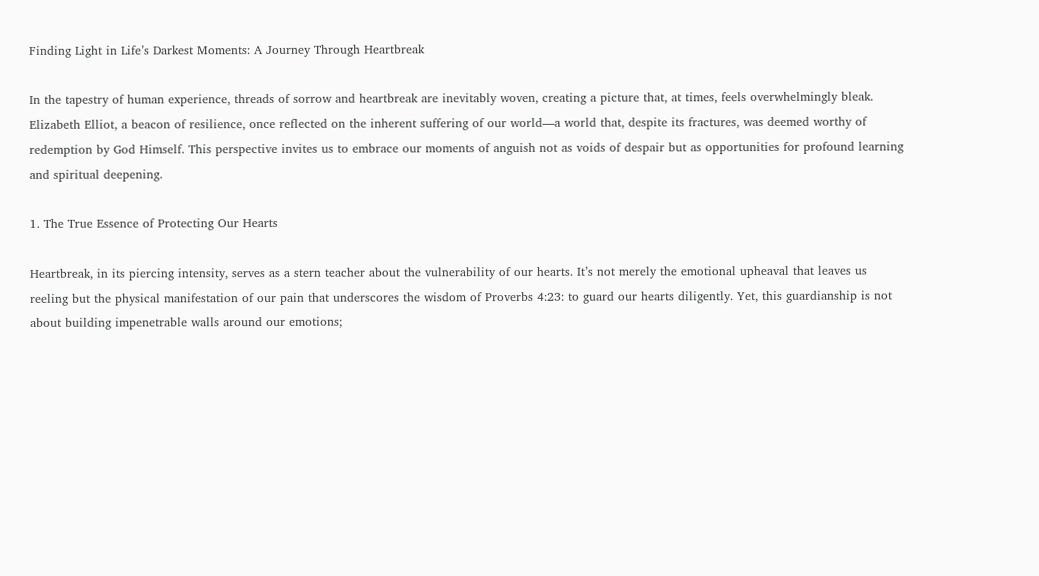Finding Light in Life’s Darkest Moments: A Journey Through Heartbreak

In the tapestry of human experience, threads of sorrow and heartbreak are inevitably woven, creating a picture that, at times, feels overwhelmingly bleak. Elizabeth Elliot, a beacon of resilience, once reflected on the inherent suffering of our world—a world that, despite its fractures, was deemed worthy of redemption by God Himself. This perspective invites us to embrace our moments of anguish not as voids of despair but as opportunities for profound learning and spiritual deepening.

1. The True Essence of Protecting Our Hearts

Heartbreak, in its piercing intensity, serves as a stern teacher about the vulnerability of our hearts. It’s not merely the emotional upheaval that leaves us reeling but the physical manifestation of our pain that underscores the wisdom of Proverbs 4:23: to guard our hearts diligently. Yet, this guardianship is not about building impenetrable walls around our emotions;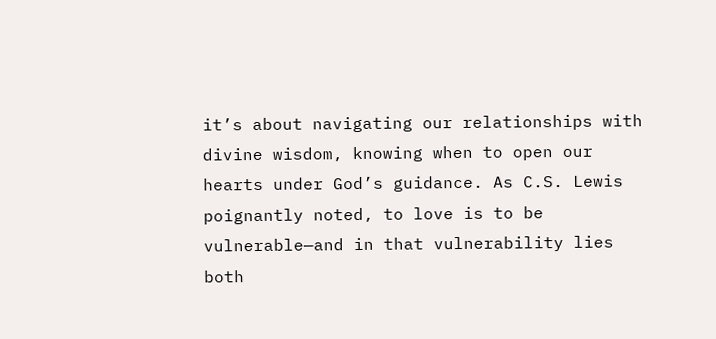it’s about navigating our relationships with divine wisdom, knowing when to open our hearts under God’s guidance. As C.S. Lewis poignantly noted, to love is to be vulnerable—and in that vulnerability lies both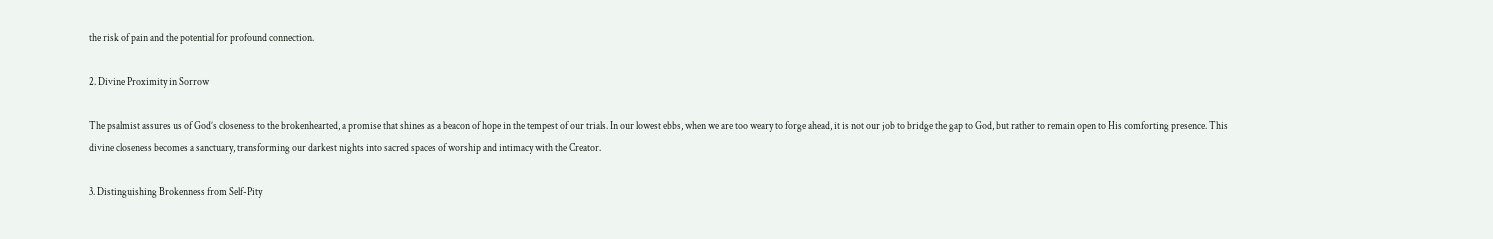the risk of pain and the potential for profound connection.

2. Divine Proximity in Sorrow

The psalmist assures us of God’s closeness to the brokenhearted, a promise that shines as a beacon of hope in the tempest of our trials. In our lowest ebbs, when we are too weary to forge ahead, it is not our job to bridge the gap to God, but rather to remain open to His comforting presence. This divine closeness becomes a sanctuary, transforming our darkest nights into sacred spaces of worship and intimacy with the Creator.

3. Distinguishing Brokenness from Self-Pity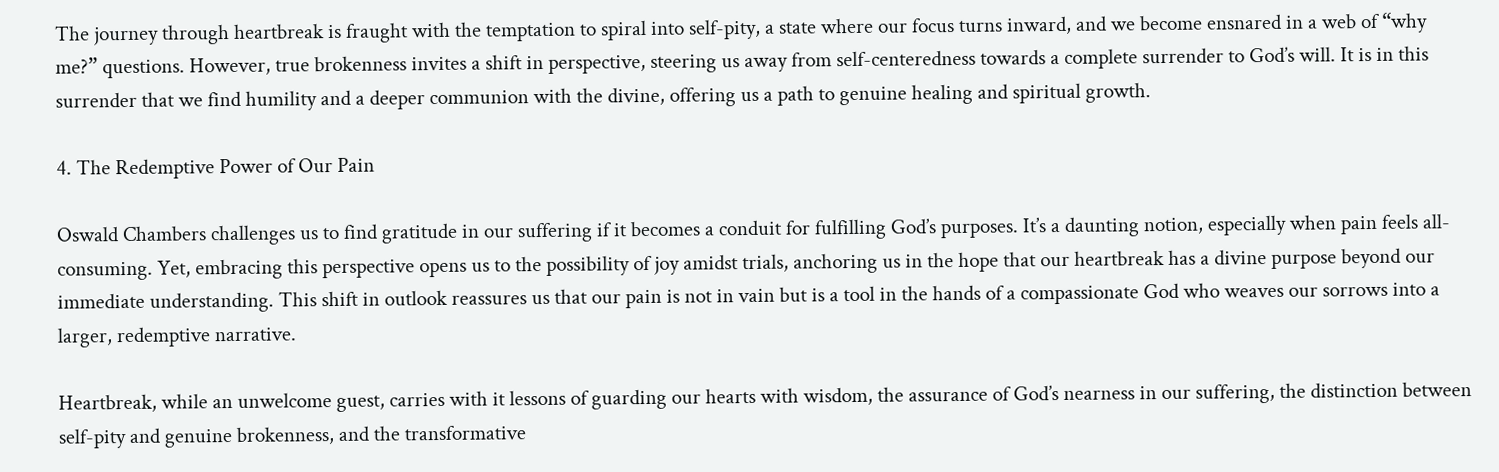The journey through heartbreak is fraught with the temptation to spiral into self-pity, a state where our focus turns inward, and we become ensnared in a web of “why me?” questions. However, true brokenness invites a shift in perspective, steering us away from self-centeredness towards a complete surrender to God’s will. It is in this surrender that we find humility and a deeper communion with the divine, offering us a path to genuine healing and spiritual growth.

4. The Redemptive Power of Our Pain

Oswald Chambers challenges us to find gratitude in our suffering if it becomes a conduit for fulfilling God’s purposes. It’s a daunting notion, especially when pain feels all-consuming. Yet, embracing this perspective opens us to the possibility of joy amidst trials, anchoring us in the hope that our heartbreak has a divine purpose beyond our immediate understanding. This shift in outlook reassures us that our pain is not in vain but is a tool in the hands of a compassionate God who weaves our sorrows into a larger, redemptive narrative.

Heartbreak, while an unwelcome guest, carries with it lessons of guarding our hearts with wisdom, the assurance of God’s nearness in our suffering, the distinction between self-pity and genuine brokenness, and the transformative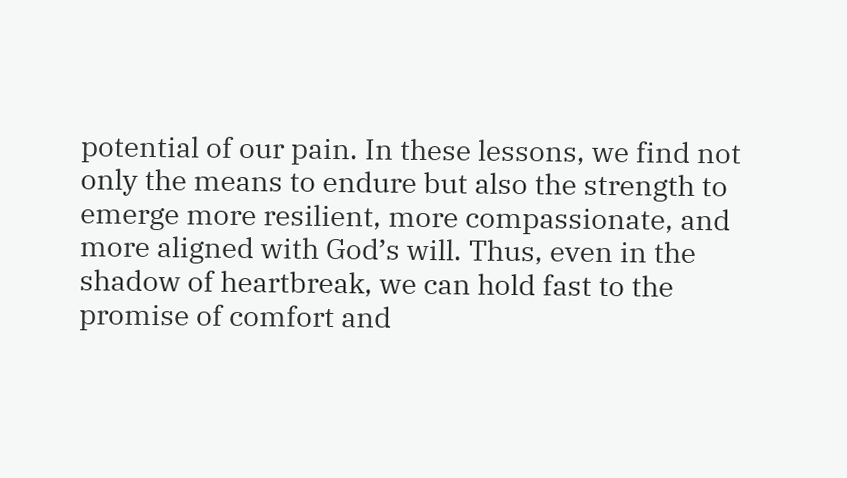potential of our pain. In these lessons, we find not only the means to endure but also the strength to emerge more resilient, more compassionate, and more aligned with God’s will. Thus, even in the shadow of heartbreak, we can hold fast to the promise of comfort and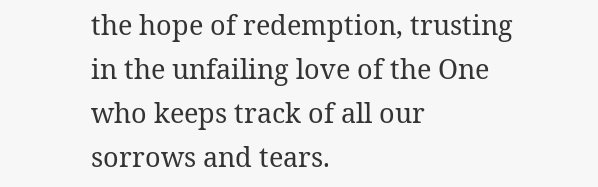the hope of redemption, trusting in the unfailing love of the One who keeps track of all our sorrows and tears.